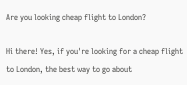Are you looking cheap flight to London?

Hi there! Yes, if you're looking for a cheap flight to London, the best way to go about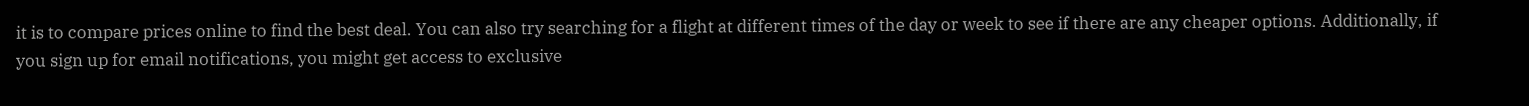it is to compare prices online to find the best deal. You can also try searching for a flight at different times of the day or week to see if there are any cheaper options. Additionally, if you sign up for email notifications, you might get access to exclusive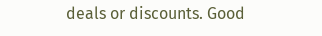deals or discounts. Good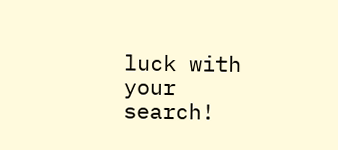luck with your search!